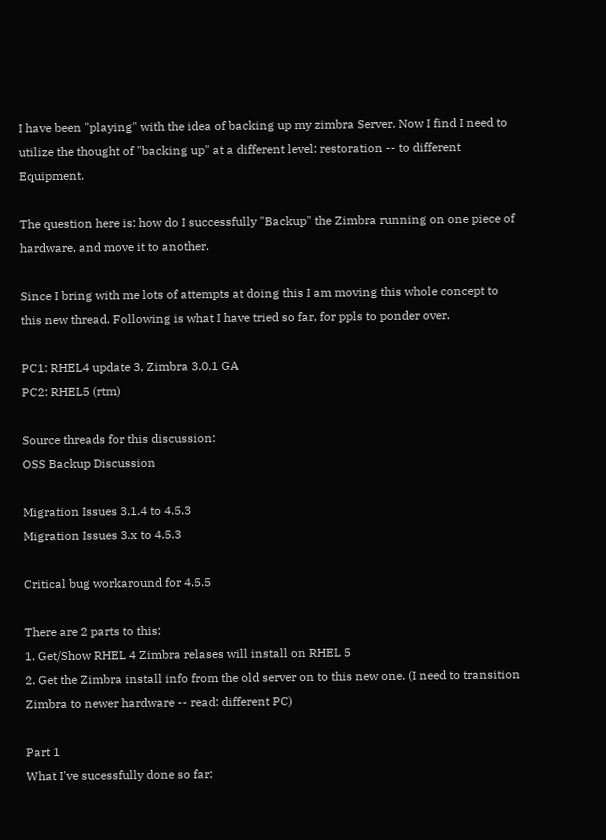I have been "playing" with the idea of backing up my zimbra Server. Now I find I need to utilize the thought of "backing up" at a different level: restoration -- to different Equipment.

The question here is: how do I successfully "Backup" the Zimbra running on one piece of hardware, and move it to another.

Since I bring with me lots of attempts at doing this I am moving this whole concept to this new thread. Following is what I have tried so far, for ppls to ponder over.

PC1: RHEL4 update 3, Zimbra 3.0.1 GA
PC2: RHEL5 (rtm)

Source threads for this discussion:
OSS Backup Discussion

Migration Issues 3.1.4 to 4.5.3
Migration Issues 3.x to 4.5.3

Critical bug workaround for 4.5.5

There are 2 parts to this:
1. Get/Show RHEL 4 Zimbra relases will install on RHEL 5
2. Get the Zimbra install info from the old server on to this new one. (I need to transition Zimbra to newer hardware -- read: different PC)

Part 1
What I've sucessfully done so far: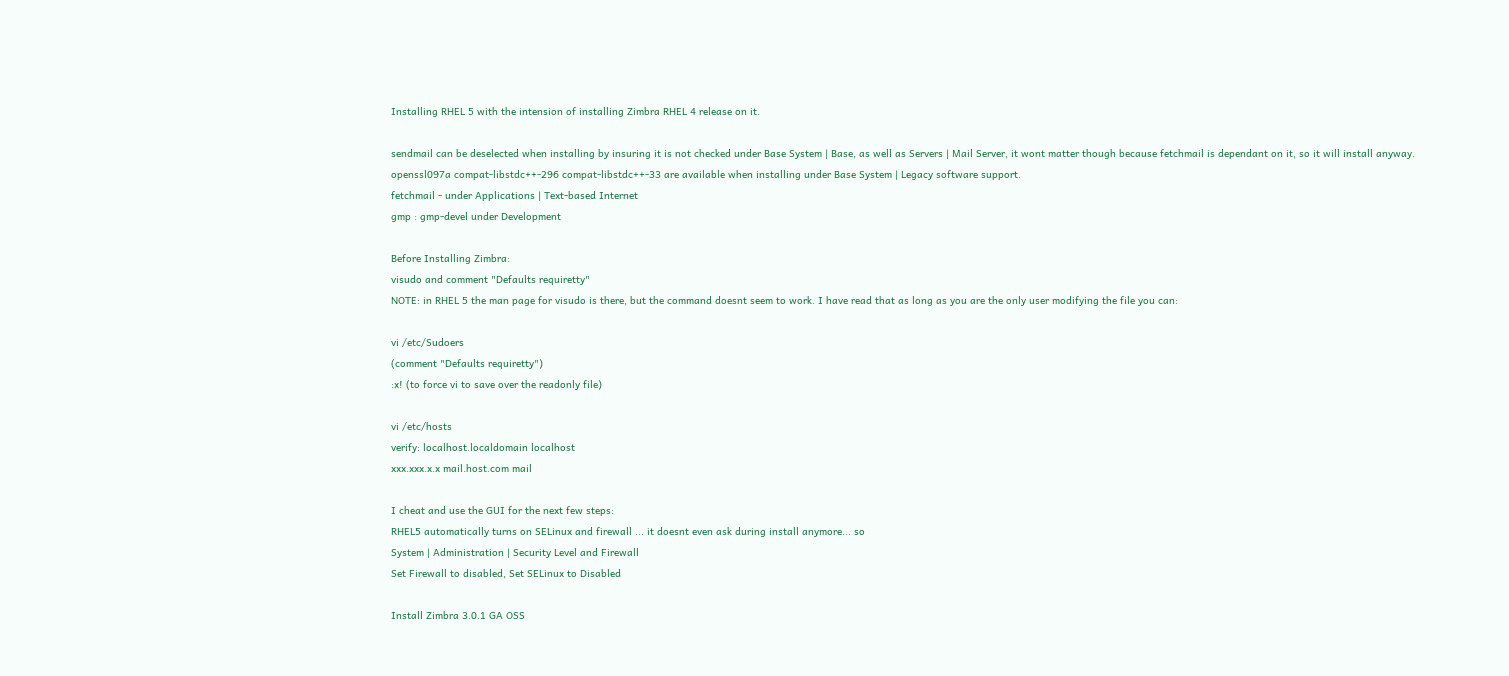Installing RHEL 5 with the intension of installing Zimbra RHEL 4 release on it.

sendmail can be deselected when installing by insuring it is not checked under Base System | Base, as well as Servers | Mail Server, it wont matter though because fetchmail is dependant on it, so it will install anyway.
openssl097a compat-libstdc++-296 compat-libstdc++-33 are available when installing under Base System | Legacy software support.
fetchmail - under Applications | Text-based Internet
gmp : gmp-devel under Development

Before Installing Zimbra:
visudo and comment "Defaults requiretty"
NOTE: in RHEL 5 the man page for visudo is there, but the command doesnt seem to work. I have read that as long as you are the only user modifying the file you can:

vi /etc/Sudoers
(comment "Defaults requiretty")
:x! (to force vi to save over the readonly file)

vi /etc/hosts
verify: localhost.localdomain localhost
xxx.xxx.x.x mail.host.com mail

I cheat and use the GUI for the next few steps:
RHEL5 automatically turns on SELinux and firewall ... it doesnt even ask during install anymore... so
System | Administration | Security Level and Firewall
Set Firewall to disabled, Set SELinux to Disabled

Install Zimbra 3.0.1 GA OSS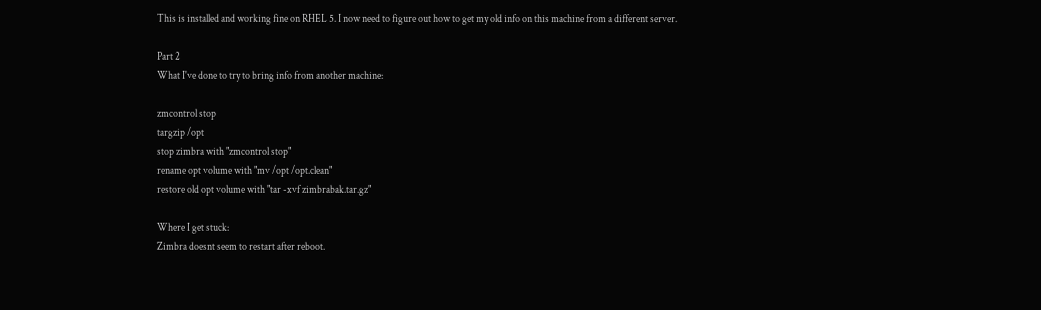This is installed and working fine on RHEL 5. I now need to figure out how to get my old info on this machine from a different server.

Part 2
What I've done to try to bring info from another machine:

zmcontrol stop
targzip /opt
stop zimbra with "zmcontrol stop"
rename opt volume with "mv /opt /opt.clean"
restore old opt volume with "tar -xvf zimbrabak.tar.gz"

Where I get stuck:
Zimbra doesnt seem to restart after reboot.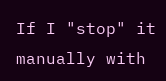If I "stop" it manually with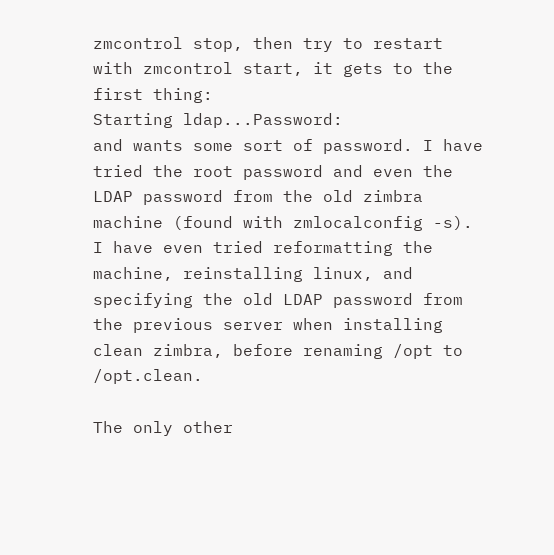zmcontrol stop, then try to restart with zmcontrol start, it gets to the first thing:
Starting ldap...Password:
and wants some sort of password. I have tried the root password and even the LDAP password from the old zimbra machine (found with zmlocalconfig -s).
I have even tried reformatting the machine, reinstalling linux, and specifying the old LDAP password from the previous server when installing clean zimbra, before renaming /opt to /opt.clean.

The only other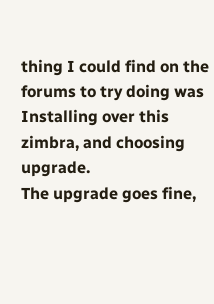thing I could find on the forums to try doing was Installing over this zimbra, and choosing upgrade.
The upgrade goes fine,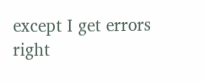except I get errors right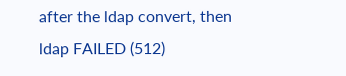after the ldap convert, then ldap FAILED (512)